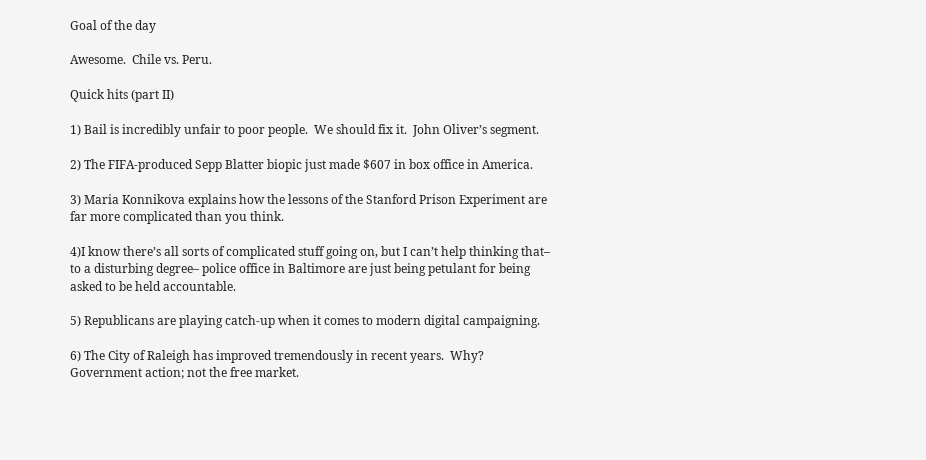Goal of the day

Awesome.  Chile vs. Peru.

Quick hits (part II)

1) Bail is incredibly unfair to poor people.  We should fix it.  John Oliver’s segment.

2) The FIFA-produced Sepp Blatter biopic just made $607 in box office in America.

3) Maria Konnikova explains how the lessons of the Stanford Prison Experiment are far more complicated than you think.

4)I know there’s all sorts of complicated stuff going on, but I can’t help thinking that– to a disturbing degree– police office in Baltimore are just being petulant for being asked to be held accountable.

5) Republicans are playing catch-up when it comes to modern digital campaigning.

6) The City of Raleigh has improved tremendously in recent years.  Why?  Government action; not the free market.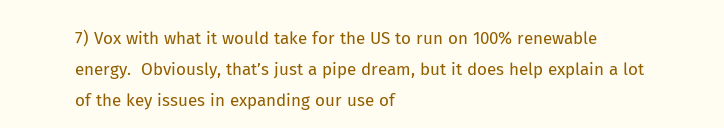7) Vox with what it would take for the US to run on 100% renewable energy.  Obviously, that’s just a pipe dream, but it does help explain a lot of the key issues in expanding our use of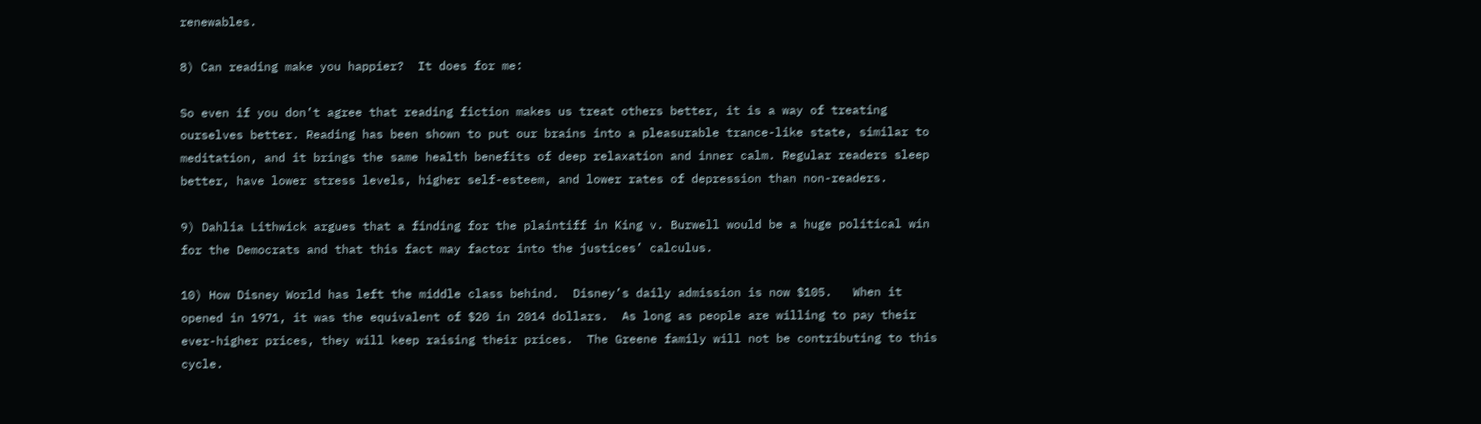renewables.

8) Can reading make you happier?  It does for me:

So even if you don’t agree that reading fiction makes us treat others better, it is a way of treating ourselves better. Reading has been shown to put our brains into a pleasurable trance-like state, similar to meditation, and it brings the same health benefits of deep relaxation and inner calm. Regular readers sleep better, have lower stress levels, higher self-esteem, and lower rates of depression than non-readers.

9) Dahlia Lithwick argues that a finding for the plaintiff in King v. Burwell would be a huge political win for the Democrats and that this fact may factor into the justices’ calculus.

10) How Disney World has left the middle class behind.  Disney’s daily admission is now $105.   When it opened in 1971, it was the equivalent of $20 in 2014 dollars.  As long as people are willing to pay their ever-higher prices, they will keep raising their prices.  The Greene family will not be contributing to this cycle.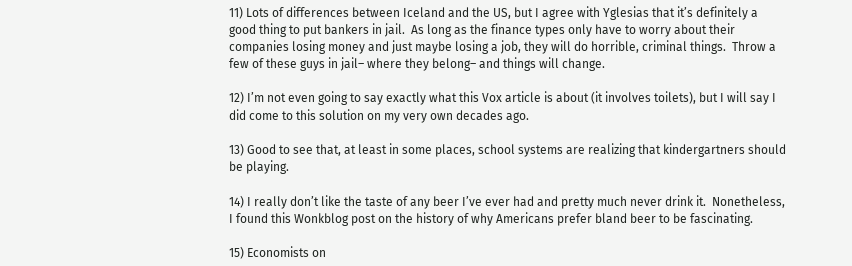11) Lots of differences between Iceland and the US, but I agree with Yglesias that it’s definitely a good thing to put bankers in jail.  As long as the finance types only have to worry about their companies losing money and just maybe losing a job, they will do horrible, criminal things.  Throw a few of these guys in jail– where they belong– and things will change.

12) I’m not even going to say exactly what this Vox article is about (it involves toilets), but I will say I did come to this solution on my very own decades ago.

13) Good to see that, at least in some places, school systems are realizing that kindergartners should be playing.

14) I really don’t like the taste of any beer I’ve ever had and pretty much never drink it.  Nonetheless, I found this Wonkblog post on the history of why Americans prefer bland beer to be fascinating.

15) Economists on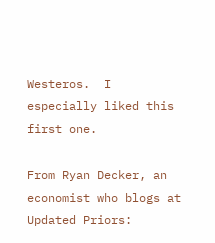Westeros.  I especially liked this first one.

From Ryan Decker, an economist who blogs at Updated Priors: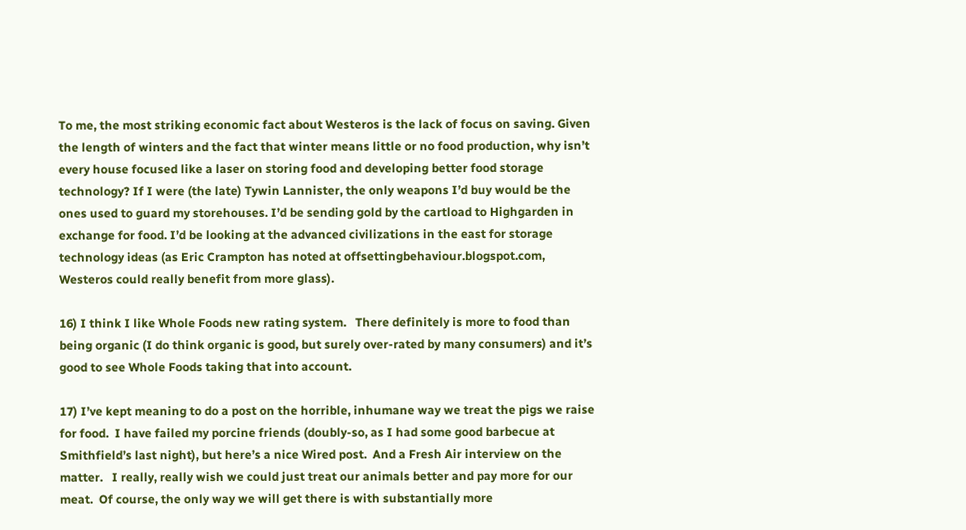To me, the most striking economic fact about Westeros is the lack of focus on saving. Given the length of winters and the fact that winter means little or no food production, why isn’t every house focused like a laser on storing food and developing better food storage technology? If I were (the late) Tywin Lannister, the only weapons I’d buy would be the ones used to guard my storehouses. I’d be sending gold by the cartload to Highgarden in exchange for food. I’d be looking at the advanced civilizations in the east for storage technology ideas (as Eric Crampton has noted at offsettingbehaviour.blogspot.com, Westeros could really benefit from more glass).

16) I think I like Whole Foods new rating system.   There definitely is more to food than being organic (I do think organic is good, but surely over-rated by many consumers) and it’s good to see Whole Foods taking that into account.

17) I’ve kept meaning to do a post on the horrible, inhumane way we treat the pigs we raise for food.  I have failed my porcine friends (doubly-so, as I had some good barbecue at Smithfield’s last night), but here’s a nice Wired post.  And a Fresh Air interview on the matter.   I really, really wish we could just treat our animals better and pay more for our meat.  Of course, the only way we will get there is with substantially more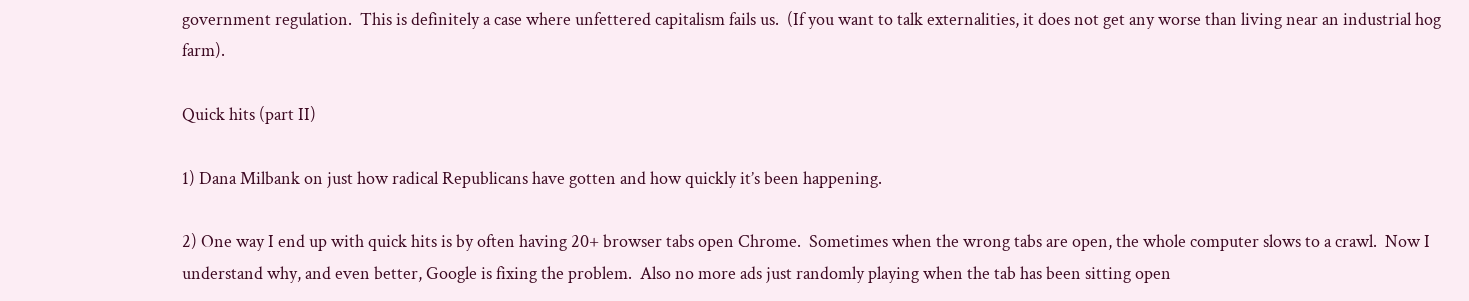government regulation.  This is definitely a case where unfettered capitalism fails us.  (If you want to talk externalities, it does not get any worse than living near an industrial hog farm).

Quick hits (part II)

1) Dana Milbank on just how radical Republicans have gotten and how quickly it’s been happening.

2) One way I end up with quick hits is by often having 20+ browser tabs open Chrome.  Sometimes when the wrong tabs are open, the whole computer slows to a crawl.  Now I understand why, and even better, Google is fixing the problem.  Also no more ads just randomly playing when the tab has been sitting open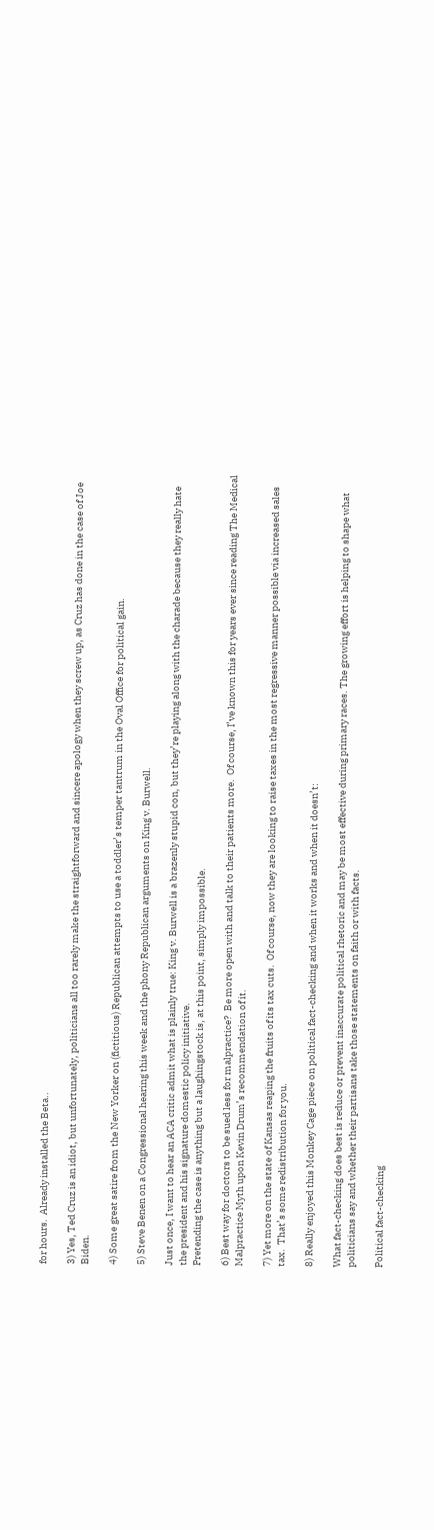for hours.  Already installed the Beta..

3) Yes, Ted Cruz is an idiot, but unfortunately, politicians all too rarely make the straightforward and sincere apology when they screw up, as Cruz has done in the case of Joe Biden.

4) Some great satire from the New Yorker on (fictitious) Republican attempts to use a toddler’s temper tantrum in the Oval Office for political gain.

5) Steve Benen on a Congressional hearing this week and the phony Republican arguments on King v. Burwell.

Just once, I want to hear an ACA critic admit what is plainly true: King v. Burwell is a brazenly stupid con, but they’re playing along with the charade because they really hate the president and his signature domestic policy initiative.
Pretending the case is anything but a laughingstock is, at this point, simply impossible.

6) Best way for doctors to be sued less for malpractice?  Be more open with and talk to their patients more.  Of course, I’ve known this for years ever since reading The Medical Malpractice Myth upon Kevin Drum’s recommendation of it.

7) Yet more on the state of Kansas reaping the fruits of its tax cuts.  Of course, now they are looking to raise taxes in the most regressive manner possible via increased sales tax.  That’s some redistribution for you.

8) Really enjoyed this Monkey Cage piece on political fact-checking and when it works and when it doesn’t:

What fact-checking does best is reduce or prevent inaccurate political rhetoric and may be most effective during primary races. The growing effort is helping to shape what politicians say and whether their partisans take those statements on faith or with facts.

Political fact-checking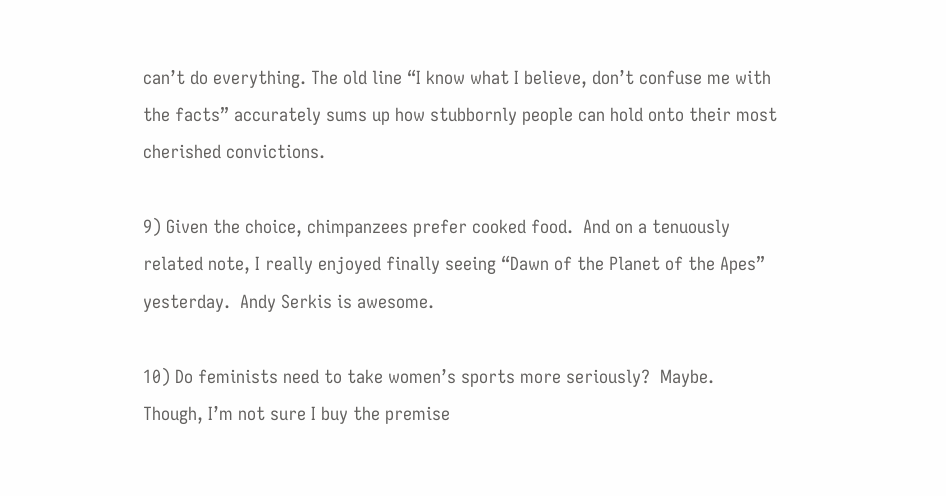can’t do everything. The old line “I know what I believe, don’t confuse me with the facts” accurately sums up how stubbornly people can hold onto their most cherished convictions.

9) Given the choice, chimpanzees prefer cooked food.  And on a tenuously related note, I really enjoyed finally seeing “Dawn of the Planet of the Apes” yesterday.  Andy Serkis is awesome.

10) Do feminists need to take women’s sports more seriously?  Maybe.  Though, I’m not sure I buy the premise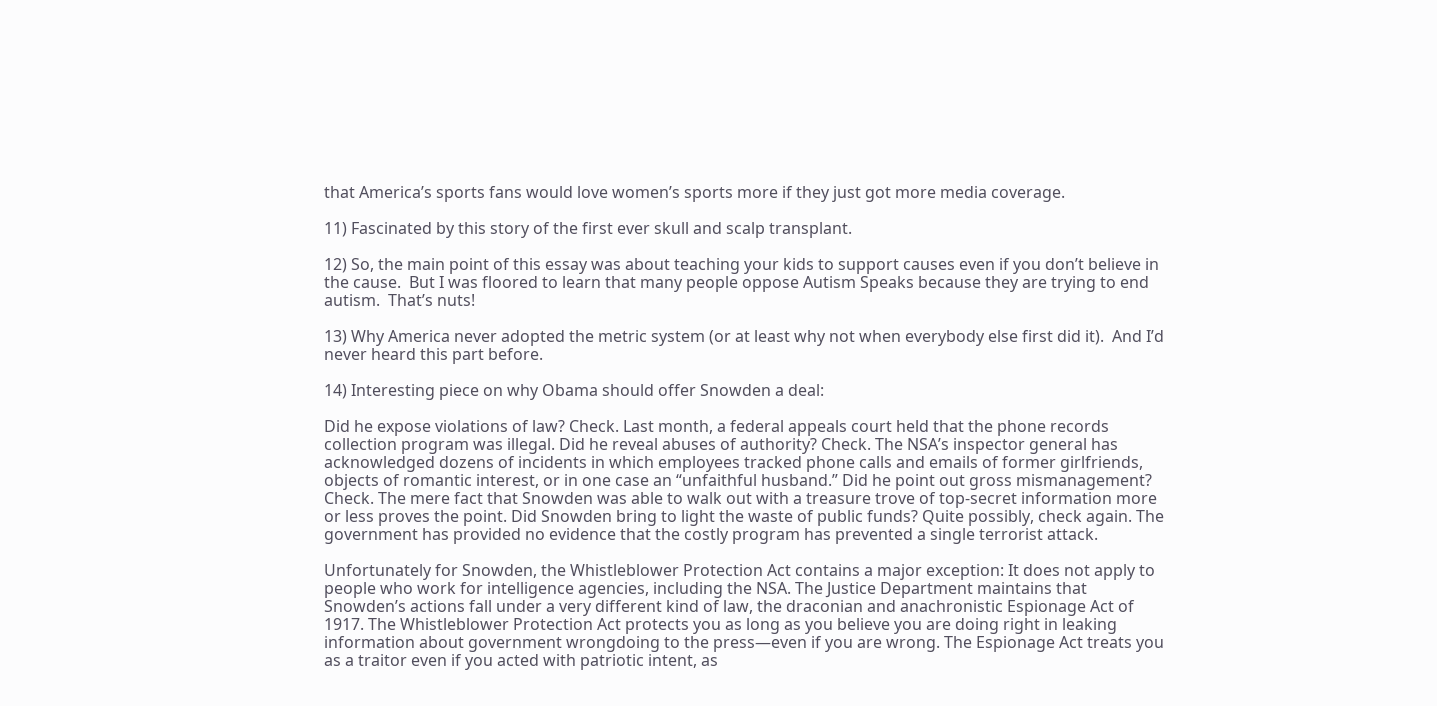that America’s sports fans would love women’s sports more if they just got more media coverage.

11) Fascinated by this story of the first ever skull and scalp transplant.

12) So, the main point of this essay was about teaching your kids to support causes even if you don’t believe in the cause.  But I was floored to learn that many people oppose Autism Speaks because they are trying to end autism.  That’s nuts!

13) Why America never adopted the metric system (or at least why not when everybody else first did it).  And I’d never heard this part before.

14) Interesting piece on why Obama should offer Snowden a deal:

Did he expose violations of law? Check. Last month, a federal appeals court held that the phone records collection program was illegal. Did he reveal abuses of authority? Check. The NSA’s inspector general has acknowledged dozens of incidents in which employees tracked phone calls and emails of former girlfriends, objects of romantic interest, or in one case an “unfaithful husband.” Did he point out gross mismanagement? Check. The mere fact that Snowden was able to walk out with a treasure trove of top-secret information more or less proves the point. Did Snowden bring to light the waste of public funds? Quite possibly, check again. The government has provided no evidence that the costly program has prevented a single terrorist attack.

Unfortunately for Snowden, the Whistleblower Protection Act contains a major exception: It does not apply to people who work for intelligence agencies, including the NSA. The Justice Department maintains that Snowden’s actions fall under a very different kind of law, the draconian and anachronistic Espionage Act of 1917. The Whistleblower Protection Act protects you as long as you believe you are doing right in leaking information about government wrongdoing to the press—even if you are wrong. The Espionage Act treats you as a traitor even if you acted with patriotic intent, as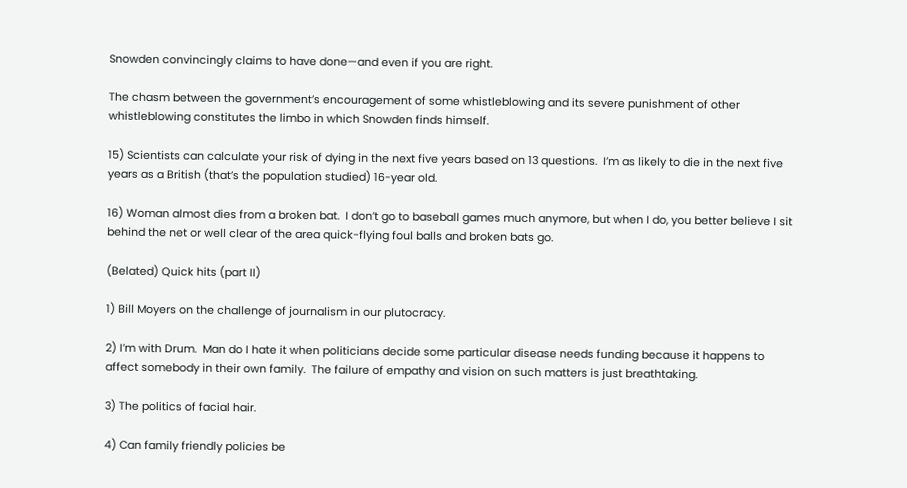Snowden convincingly claims to have done—and even if you are right.

The chasm between the government’s encouragement of some whistleblowing and its severe punishment of other whistleblowing constitutes the limbo in which Snowden finds himself.

15) Scientists can calculate your risk of dying in the next five years based on 13 questions.  I’m as likely to die in the next five years as a British (that’s the population studied) 16-year old.

16) Woman almost dies from a broken bat.  I don’t go to baseball games much anymore, but when I do, you better believe I sit behind the net or well clear of the area quick-flying foul balls and broken bats go.

(Belated) Quick hits (part II)

1) Bill Moyers on the challenge of journalism in our plutocracy.

2) I’m with Drum.  Man do I hate it when politicians decide some particular disease needs funding because it happens to affect somebody in their own family.  The failure of empathy and vision on such matters is just breathtaking.

3) The politics of facial hair.

4) Can family friendly policies be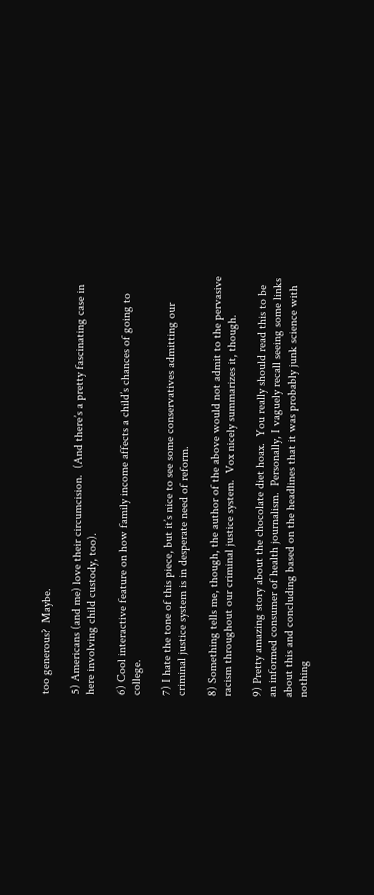too generous?  Maybe.

5) Americans (and me) love their circumcision.  (And there’s a pretty fascinating case in here involving child custody, too).

6) Cool interactive feature on how family income affects a child’s chances of going to college.

7) I hate the tone of this piece, but it’s nice to see some conservatives admitting our criminal justice system is in desperate need of reform.

8) Something tells me, though, the author of the above would not admit to the pervasive racism throughout our criminal justice system.  Vox nicely summarizes it, though.

9) Pretty amazing story about the chocolate diet hoax.  You really should read this to be an informed consumer of health journalism.  Personally, I vaguely recall seeing some links about this and concluding based on the headlines that it was probably junk science with nothing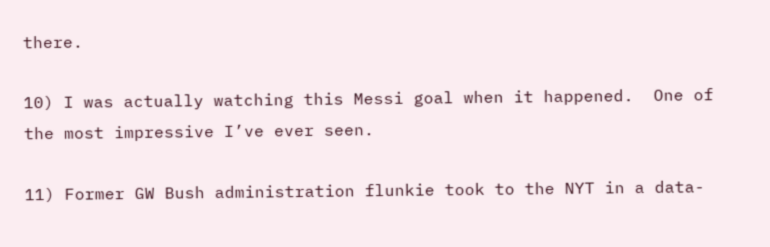there.

10) I was actually watching this Messi goal when it happened.  One of the most impressive I’ve ever seen.

11) Former GW Bush administration flunkie took to the NYT in a data-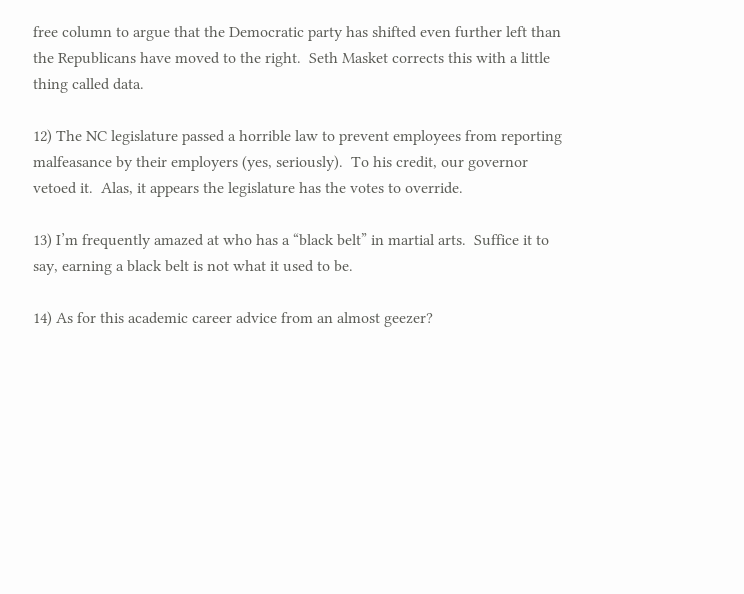free column to argue that the Democratic party has shifted even further left than the Republicans have moved to the right.  Seth Masket corrects this with a little thing called data.

12) The NC legislature passed a horrible law to prevent employees from reporting malfeasance by their employers (yes, seriously).  To his credit, our governor vetoed it.  Alas, it appears the legislature has the votes to override.

13) I’m frequently amazed at who has a “black belt” in martial arts.  Suffice it to say, earning a black belt is not what it used to be.

14) As for this academic career advice from an almost geezer?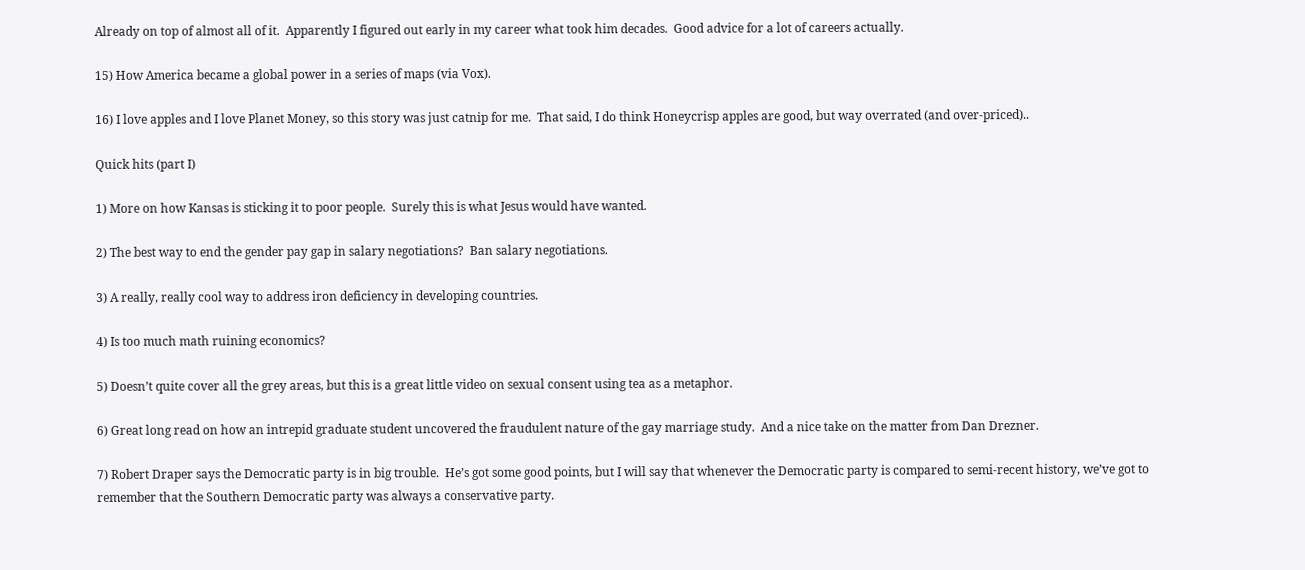Already on top of almost all of it.  Apparently I figured out early in my career what took him decades.  Good advice for a lot of careers actually.

15) How America became a global power in a series of maps (via Vox).

16) I love apples and I love Planet Money, so this story was just catnip for me.  That said, I do think Honeycrisp apples are good, but way overrated (and over-priced)..

Quick hits (part I)

1) More on how Kansas is sticking it to poor people.  Surely this is what Jesus would have wanted.

2) The best way to end the gender pay gap in salary negotiations?  Ban salary negotiations.

3) A really, really cool way to address iron deficiency in developing countries.

4) Is too much math ruining economics?

5) Doesn’t quite cover all the grey areas, but this is a great little video on sexual consent using tea as a metaphor.

6) Great long read on how an intrepid graduate student uncovered the fraudulent nature of the gay marriage study.  And a nice take on the matter from Dan Drezner.

7) Robert Draper says the Democratic party is in big trouble.  He’s got some good points, but I will say that whenever the Democratic party is compared to semi-recent history, we’ve got to remember that the Southern Democratic party was always a conservative party.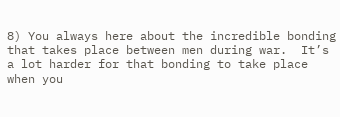8) You always here about the incredible bonding that takes place between men during war.  It’s a lot harder for that bonding to take place when you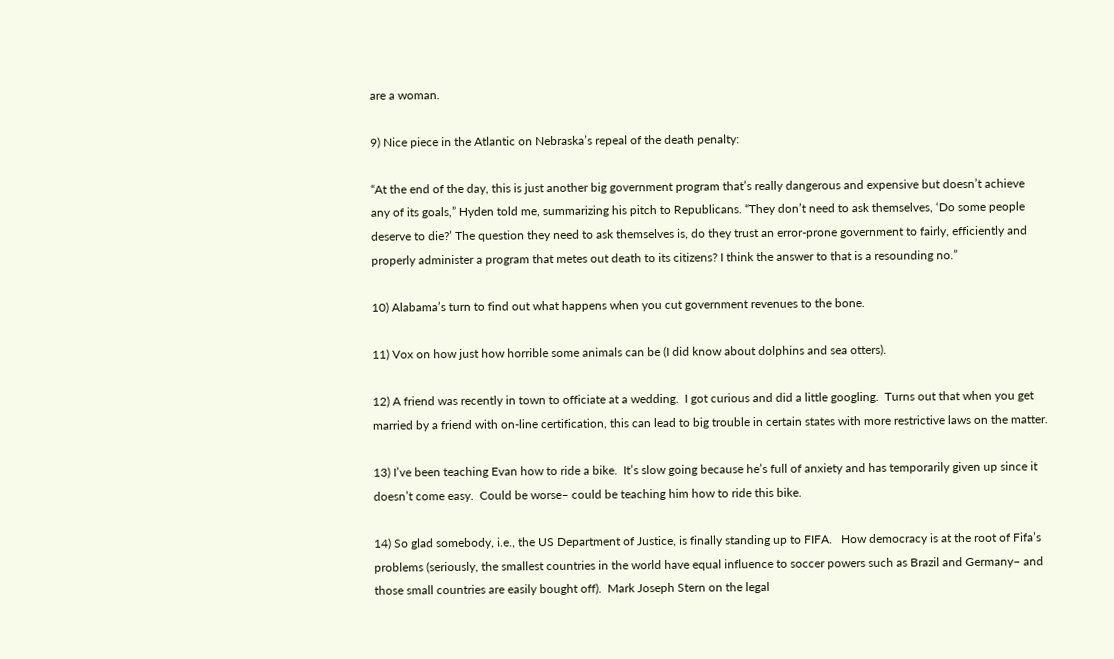are a woman.

9) Nice piece in the Atlantic on Nebraska’s repeal of the death penalty:

“At the end of the day, this is just another big government program that’s really dangerous and expensive but doesn’t achieve any of its goals,” Hyden told me, summarizing his pitch to Republicans. “They don’t need to ask themselves, ‘Do some people deserve to die?’ The question they need to ask themselves is, do they trust an error-prone government to fairly, efficiently and properly administer a program that metes out death to its citizens? I think the answer to that is a resounding no.”

10) Alabama’s turn to find out what happens when you cut government revenues to the bone.

11) Vox on how just how horrible some animals can be (I did know about dolphins and sea otters).

12) A friend was recently in town to officiate at a wedding.  I got curious and did a little googling.  Turns out that when you get married by a friend with on-line certification, this can lead to big trouble in certain states with more restrictive laws on the matter.

13) I’ve been teaching Evan how to ride a bike.  It’s slow going because he’s full of anxiety and has temporarily given up since it doesn’t come easy.  Could be worse– could be teaching him how to ride this bike.

14) So glad somebody, i.e., the US Department of Justice, is finally standing up to FIFA.   How democracy is at the root of Fifa’s problems (seriously, the smallest countries in the world have equal influence to soccer powers such as Brazil and Germany– and those small countries are easily bought off).  Mark Joseph Stern on the legal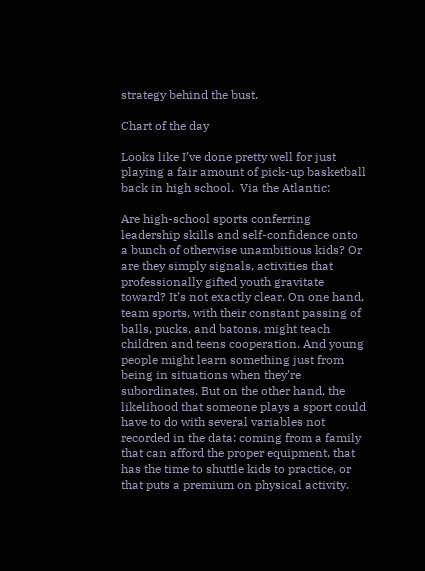strategy behind the bust.

Chart of the day

Looks like I’ve done pretty well for just playing a fair amount of pick-up basketball back in high school.  Via the Atlantic:

Are high-school sports conferring leadership skills and self-confidence onto a bunch of otherwise unambitious kids? Or are they simply signals, activities that professionally gifted youth gravitate toward? It’s not exactly clear. On one hand, team sports, with their constant passing of balls, pucks, and batons, might teach children and teens cooperation. And young people might learn something just from being in situations when they’re subordinates. But on the other hand, the likelihood that someone plays a sport could have to do with several variables not recorded in the data: coming from a family that can afford the proper equipment, that has the time to shuttle kids to practice, or that puts a premium on physical activity.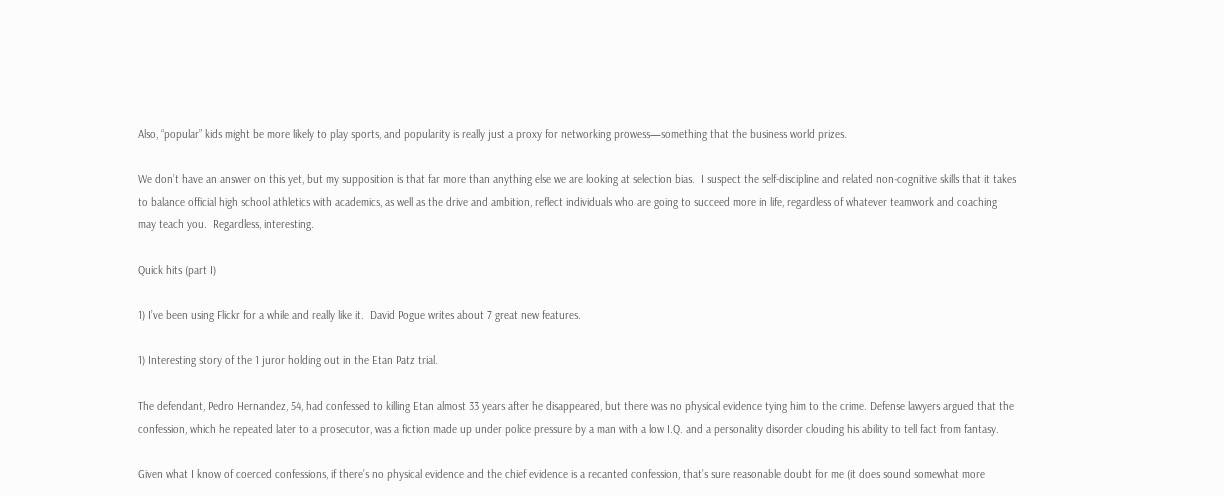Also, “popular” kids might be more likely to play sports, and popularity is really just a proxy for networking prowess—something that the business world prizes.

We don’t have an answer on this yet, but my supposition is that far more than anything else we are looking at selection bias.  I suspect the self-discipline and related non-cognitive skills that it takes to balance official high school athletics with academics, as well as the drive and ambition, reflect individuals who are going to succeed more in life, regardless of whatever teamwork and coaching may teach you.  Regardless, interesting.

Quick hits (part I)

1) I’ve been using Flickr for a while and really like it.  David Pogue writes about 7 great new features.

1) Interesting story of the 1 juror holding out in the Etan Patz trial.

The defendant, Pedro Hernandez, 54, had confessed to killing Etan almost 33 years after he disappeared, but there was no physical evidence tying him to the crime. Defense lawyers argued that the confession, which he repeated later to a prosecutor, was a fiction made up under police pressure by a man with a low I.Q. and a personality disorder clouding his ability to tell fact from fantasy.

Given what I know of coerced confessions, if there’s no physical evidence and the chief evidence is a recanted confession, that’s sure reasonable doubt for me (it does sound somewhat more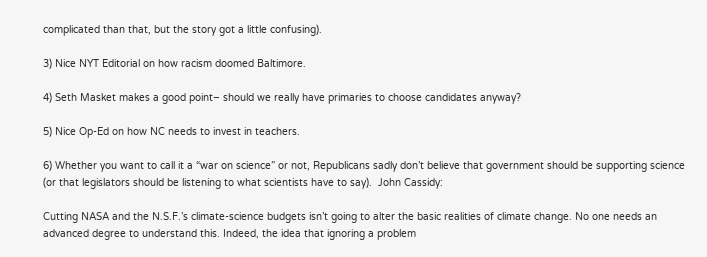complicated than that, but the story got a little confusing).

3) Nice NYT Editorial on how racism doomed Baltimore.

4) Seth Masket makes a good point– should we really have primaries to choose candidates anyway?

5) Nice Op-Ed on how NC needs to invest in teachers.

6) Whether you want to call it a “war on science” or not, Republicans sadly don’t believe that government should be supporting science (or that legislators should be listening to what scientists have to say).  John Cassidy:

Cutting NASA and the N.S.F.’s climate-science budgets isn’t going to alter the basic realities of climate change. No one needs an advanced degree to understand this. Indeed, the idea that ignoring a problem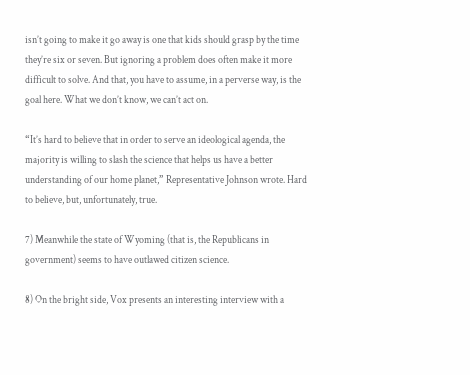isn’t going to make it go away is one that kids should grasp by the time they’re six or seven. But ignoring a problem does often make it more difficult to solve. And that, you have to assume, in a perverse way, is the goal here. What we don’t know, we can’t act on.

“It’s hard to believe that in order to serve an ideological agenda, the majority is willing to slash the science that helps us have a better understanding of our home planet,” Representative Johnson wrote. Hard to believe, but, unfortunately, true.

7) Meanwhile the state of Wyoming (that is, the Republicans in government) seems to have outlawed citizen science.

8) On the bright side, Vox presents an interesting interview with a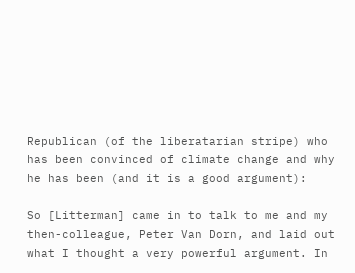Republican (of the liberatarian stripe) who has been convinced of climate change and why he has been (and it is a good argument):

So [Litterman] came in to talk to me and my then-colleague, Peter Van Dorn, and laid out what I thought a very powerful argument. In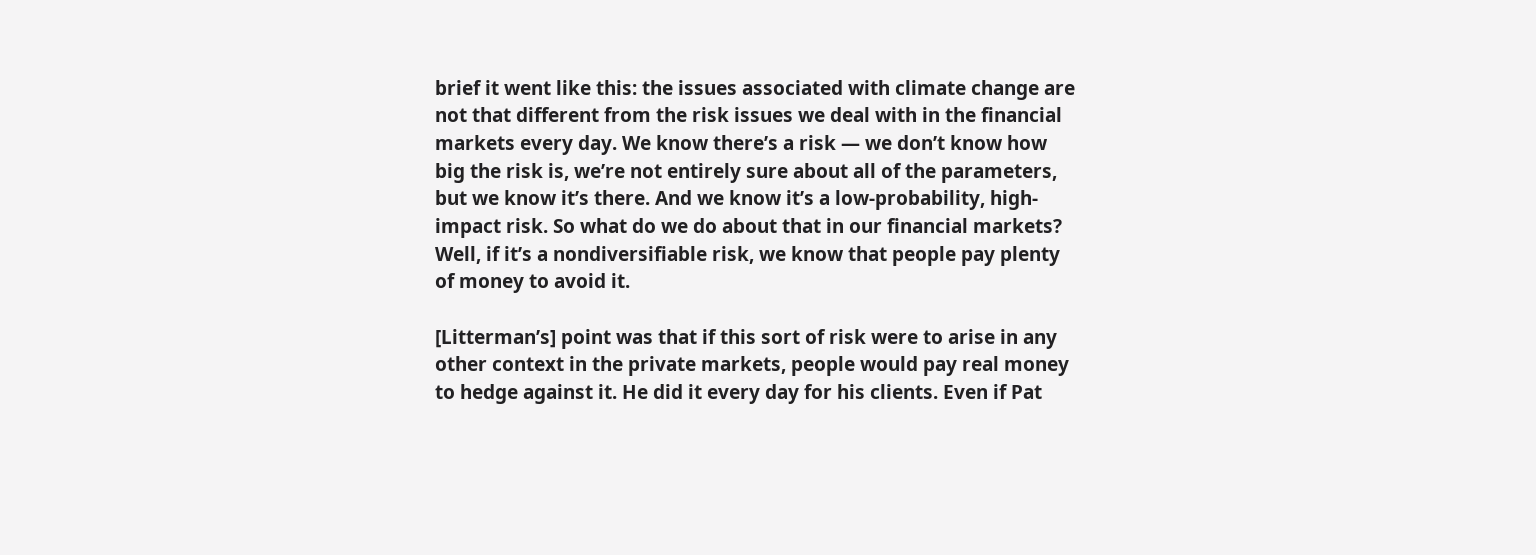brief it went like this: the issues associated with climate change are not that different from the risk issues we deal with in the financial markets every day. We know there’s a risk — we don’t know how big the risk is, we’re not entirely sure about all of the parameters, but we know it’s there. And we know it’s a low-probability, high-impact risk. So what do we do about that in our financial markets? Well, if it’s a nondiversifiable risk, we know that people pay plenty of money to avoid it.

[Litterman’s] point was that if this sort of risk were to arise in any other context in the private markets, people would pay real money to hedge against it. He did it every day for his clients. Even if Pat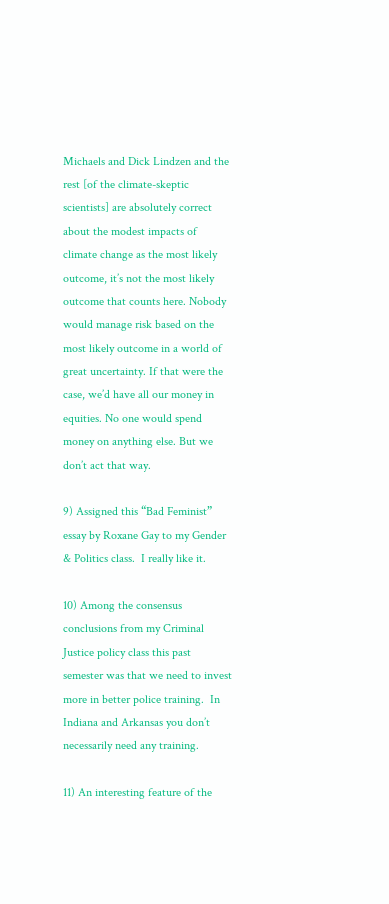Michaels and Dick Lindzen and the rest [of the climate-skeptic scientists] are absolutely correct about the modest impacts of climate change as the most likely outcome, it’s not the most likely outcome that counts here. Nobody would manage risk based on the most likely outcome in a world of great uncertainty. If that were the case, we’d have all our money in equities. No one would spend money on anything else. But we don’t act that way.

9) Assigned this “Bad Feminist” essay by Roxane Gay to my Gender & Politics class.  I really like it.

10) Among the consensus conclusions from my Criminal Justice policy class this past semester was that we need to invest more in better police training.  In Indiana and Arkansas you don’t necessarily need any training.

11) An interesting feature of the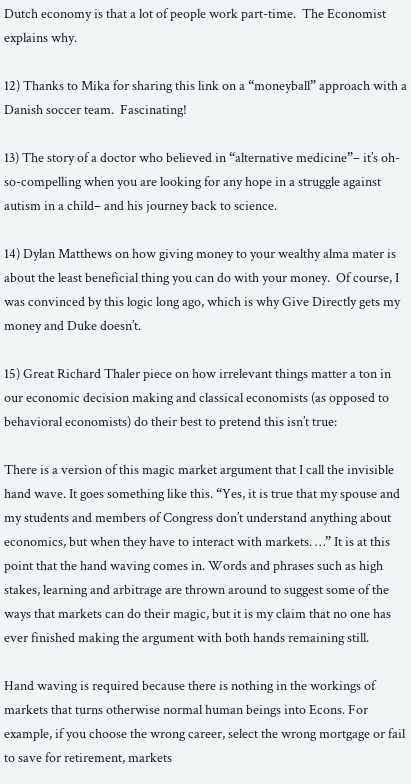Dutch economy is that a lot of people work part-time.  The Economist explains why.

12) Thanks to Mika for sharing this link on a “moneyball” approach with a Danish soccer team.  Fascinating!

13) The story of a doctor who believed in “alternative medicine”– it’s oh-so-compelling when you are looking for any hope in a struggle against autism in a child– and his journey back to science.

14) Dylan Matthews on how giving money to your wealthy alma mater is about the least beneficial thing you can do with your money.  Of course, I was convinced by this logic long ago, which is why Give Directly gets my money and Duke doesn’t.

15) Great Richard Thaler piece on how irrelevant things matter a ton in our economic decision making and classical economists (as opposed to behavioral economists) do their best to pretend this isn’t true:

There is a version of this magic market argument that I call the invisible hand wave. It goes something like this. “Yes, it is true that my spouse and my students and members of Congress don’t understand anything about economics, but when they have to interact with markets. …” It is at this point that the hand waving comes in. Words and phrases such as high stakes, learning and arbitrage are thrown around to suggest some of the ways that markets can do their magic, but it is my claim that no one has ever finished making the argument with both hands remaining still.

Hand waving is required because there is nothing in the workings of markets that turns otherwise normal human beings into Econs. For example, if you choose the wrong career, select the wrong mortgage or fail to save for retirement, markets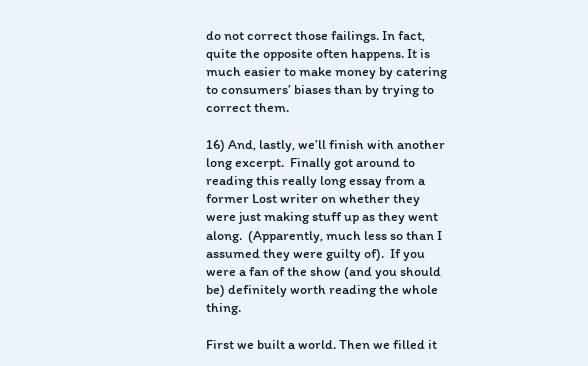do not correct those failings. In fact, quite the opposite often happens. It is much easier to make money by catering to consumers’ biases than by trying to correct them.

16) And, lastly, we’ll finish with another long excerpt.  Finally got around to reading this really long essay from a former Lost writer on whether they were just making stuff up as they went along.  (Apparently, much less so than I assumed they were guilty of).  If you were a fan of the show (and you should be) definitely worth reading the whole thing.

First we built a world. Then we filled it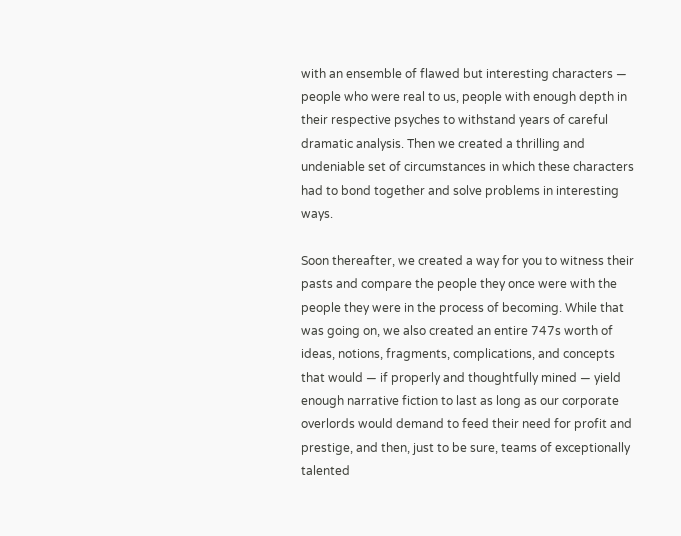with an ensemble of flawed but interesting characters — people who were real to us, people with enough depth in their respective psyches to withstand years of careful dramatic analysis. Then we created a thrilling and undeniable set of circumstances in which these characters had to bond together and solve problems in interesting ways.

Soon thereafter, we created a way for you to witness their pasts and compare the people they once were with the people they were in the process of becoming. While that was going on, we also created an entire 747s worth of ideas, notions, fragments, complications, and concepts that would — if properly and thoughtfully mined — yield enough narrative fiction to last as long as our corporate overlords would demand to feed their need for profit and prestige, and then, just to be sure, teams of exceptionally talented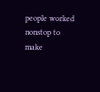people worked nonstop to make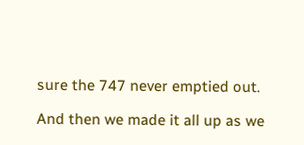sure the 747 never emptied out.

And then we made it all up as we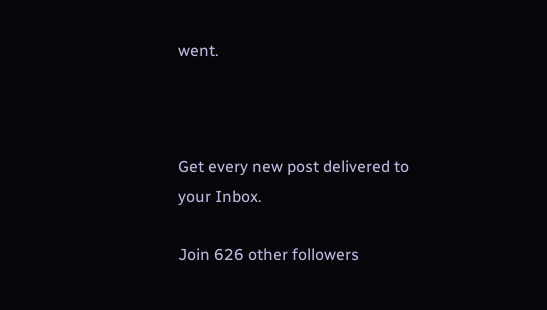went.



Get every new post delivered to your Inbox.

Join 626 other followers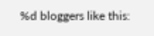%d bloggers like this: